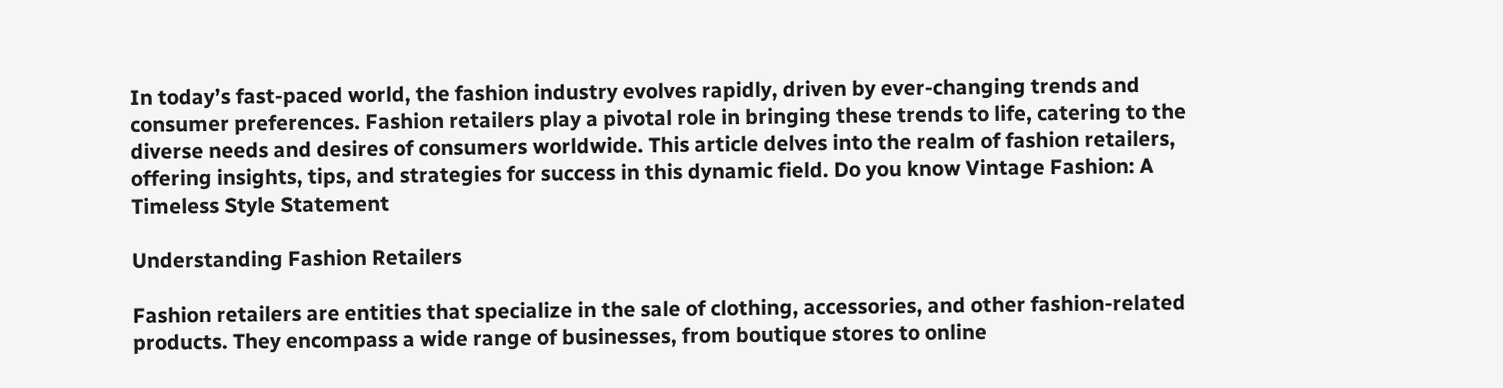In today’s fast-paced world, the fashion industry evolves rapidly, driven by ever-changing trends and consumer preferences. Fashion retailers play a pivotal role in bringing these trends to life, catering to the diverse needs and desires of consumers worldwide. This article delves into the realm of fashion retailers, offering insights, tips, and strategies for success in this dynamic field. Do you know Vintage Fashion: A Timeless Style Statement

Understanding Fashion Retailers

Fashion retailers are entities that specialize in the sale of clothing, accessories, and other fashion-related products. They encompass a wide range of businesses, from boutique stores to online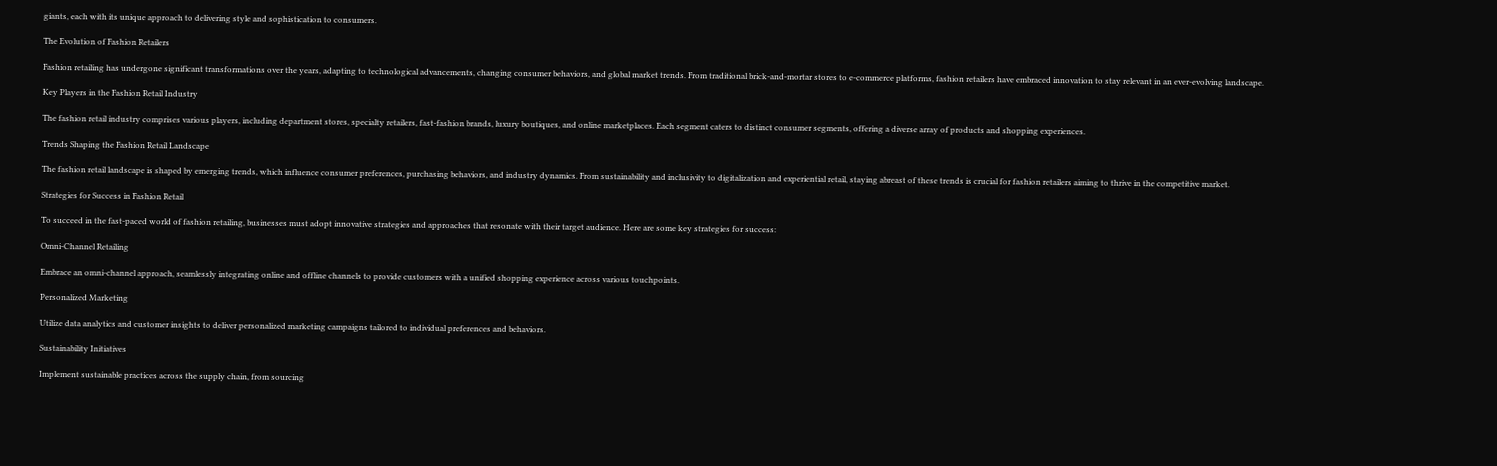giants, each with its unique approach to delivering style and sophistication to consumers.

The Evolution of Fashion Retailers

Fashion retailing has undergone significant transformations over the years, adapting to technological advancements, changing consumer behaviors, and global market trends. From traditional brick-and-mortar stores to e-commerce platforms, fashion retailers have embraced innovation to stay relevant in an ever-evolving landscape.

Key Players in the Fashion Retail Industry

The fashion retail industry comprises various players, including department stores, specialty retailers, fast-fashion brands, luxury boutiques, and online marketplaces. Each segment caters to distinct consumer segments, offering a diverse array of products and shopping experiences.

Trends Shaping the Fashion Retail Landscape

The fashion retail landscape is shaped by emerging trends, which influence consumer preferences, purchasing behaviors, and industry dynamics. From sustainability and inclusivity to digitalization and experiential retail, staying abreast of these trends is crucial for fashion retailers aiming to thrive in the competitive market.

Strategies for Success in Fashion Retail

To succeed in the fast-paced world of fashion retailing, businesses must adopt innovative strategies and approaches that resonate with their target audience. Here are some key strategies for success:

Omni-Channel Retailing

Embrace an omni-channel approach, seamlessly integrating online and offline channels to provide customers with a unified shopping experience across various touchpoints.

Personalized Marketing

Utilize data analytics and customer insights to deliver personalized marketing campaigns tailored to individual preferences and behaviors.

Sustainability Initiatives

Implement sustainable practices across the supply chain, from sourcing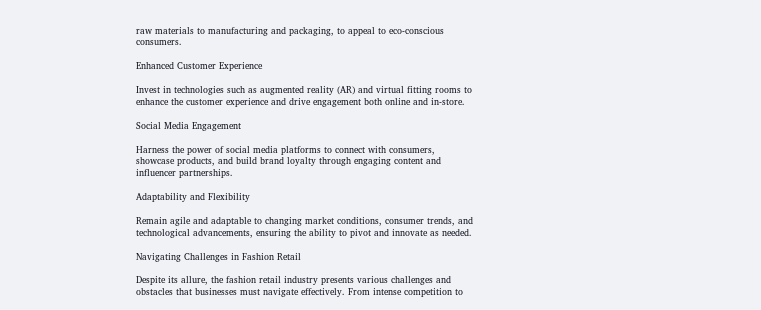raw materials to manufacturing and packaging, to appeal to eco-conscious consumers.

Enhanced Customer Experience

Invest in technologies such as augmented reality (AR) and virtual fitting rooms to enhance the customer experience and drive engagement both online and in-store.

Social Media Engagement

Harness the power of social media platforms to connect with consumers, showcase products, and build brand loyalty through engaging content and influencer partnerships.

Adaptability and Flexibility

Remain agile and adaptable to changing market conditions, consumer trends, and technological advancements, ensuring the ability to pivot and innovate as needed.

Navigating Challenges in Fashion Retail

Despite its allure, the fashion retail industry presents various challenges and obstacles that businesses must navigate effectively. From intense competition to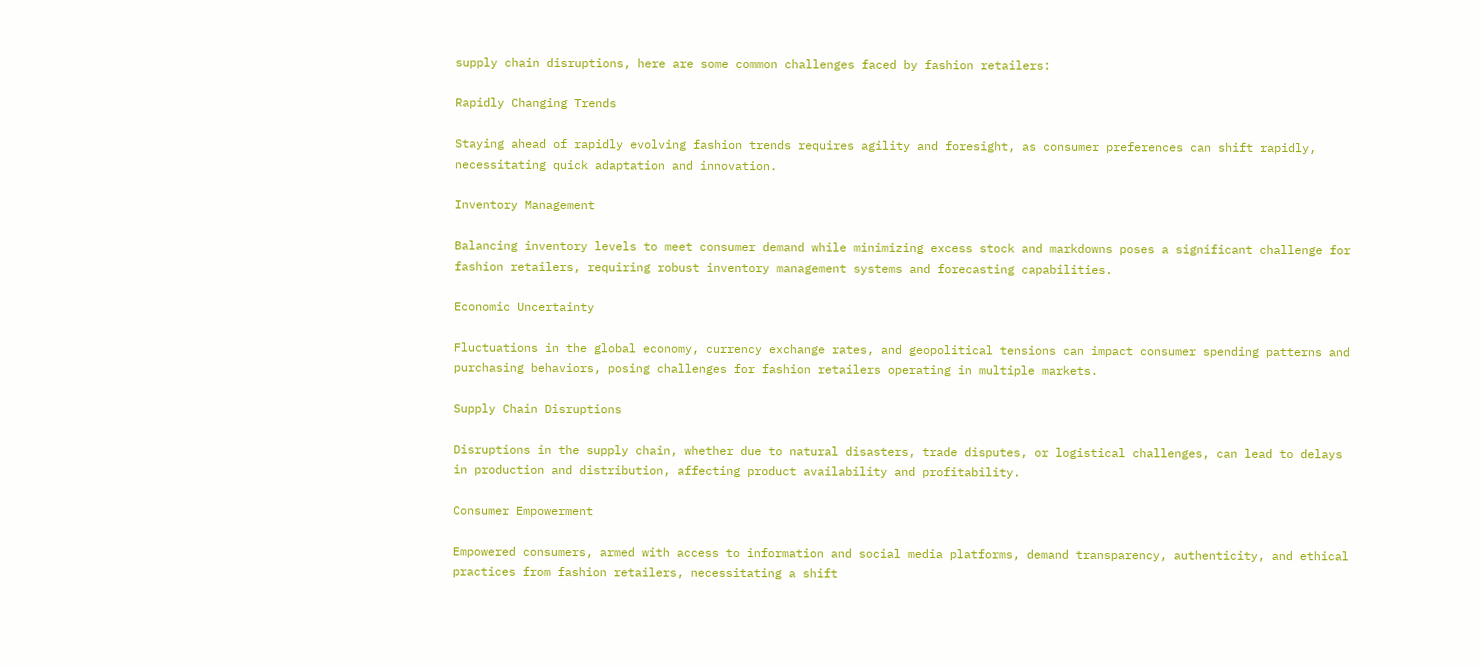supply chain disruptions, here are some common challenges faced by fashion retailers:

Rapidly Changing Trends

Staying ahead of rapidly evolving fashion trends requires agility and foresight, as consumer preferences can shift rapidly, necessitating quick adaptation and innovation.

Inventory Management

Balancing inventory levels to meet consumer demand while minimizing excess stock and markdowns poses a significant challenge for fashion retailers, requiring robust inventory management systems and forecasting capabilities.

Economic Uncertainty

Fluctuations in the global economy, currency exchange rates, and geopolitical tensions can impact consumer spending patterns and purchasing behaviors, posing challenges for fashion retailers operating in multiple markets.

Supply Chain Disruptions

Disruptions in the supply chain, whether due to natural disasters, trade disputes, or logistical challenges, can lead to delays in production and distribution, affecting product availability and profitability.

Consumer Empowerment

Empowered consumers, armed with access to information and social media platforms, demand transparency, authenticity, and ethical practices from fashion retailers, necessitating a shift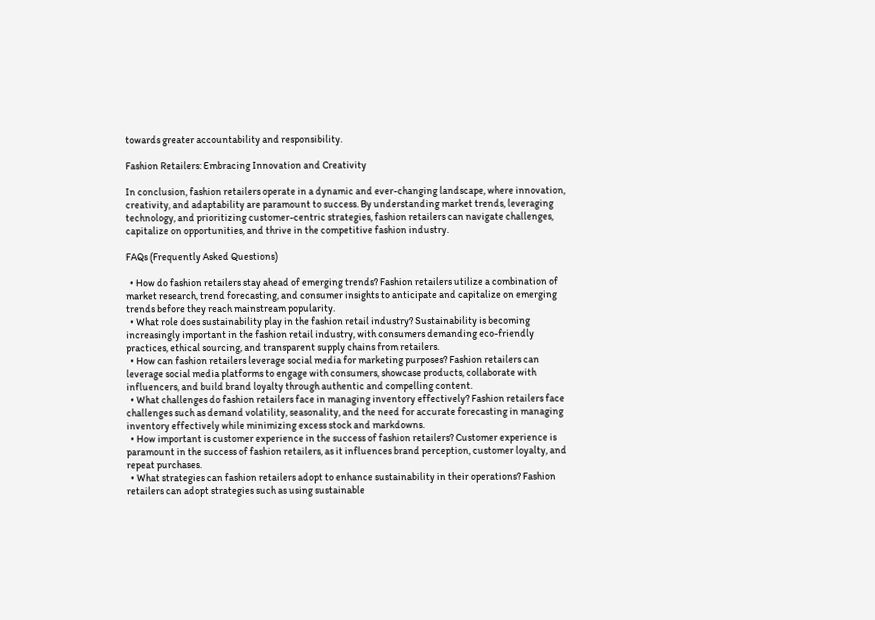towards greater accountability and responsibility.

Fashion Retailers: Embracing Innovation and Creativity

In conclusion, fashion retailers operate in a dynamic and ever-changing landscape, where innovation, creativity, and adaptability are paramount to success. By understanding market trends, leveraging technology, and prioritizing customer-centric strategies, fashion retailers can navigate challenges, capitalize on opportunities, and thrive in the competitive fashion industry.

FAQs (Frequently Asked Questions)

  • How do fashion retailers stay ahead of emerging trends? Fashion retailers utilize a combination of market research, trend forecasting, and consumer insights to anticipate and capitalize on emerging trends before they reach mainstream popularity.
  • What role does sustainability play in the fashion retail industry? Sustainability is becoming increasingly important in the fashion retail industry, with consumers demanding eco-friendly practices, ethical sourcing, and transparent supply chains from retailers.
  • How can fashion retailers leverage social media for marketing purposes? Fashion retailers can leverage social media platforms to engage with consumers, showcase products, collaborate with influencers, and build brand loyalty through authentic and compelling content.
  • What challenges do fashion retailers face in managing inventory effectively? Fashion retailers face challenges such as demand volatility, seasonality, and the need for accurate forecasting in managing inventory effectively while minimizing excess stock and markdowns.
  • How important is customer experience in the success of fashion retailers? Customer experience is paramount in the success of fashion retailers, as it influences brand perception, customer loyalty, and repeat purchases.
  • What strategies can fashion retailers adopt to enhance sustainability in their operations? Fashion retailers can adopt strategies such as using sustainable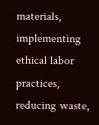materials, implementing ethical labor practices, reducing waste,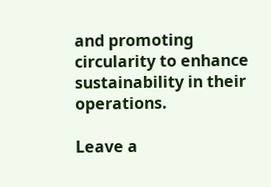and promoting circularity to enhance sustainability in their operations.

Leave a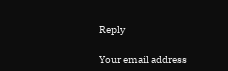Reply

Your email address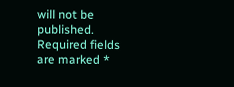will not be published. Required fields are marked *